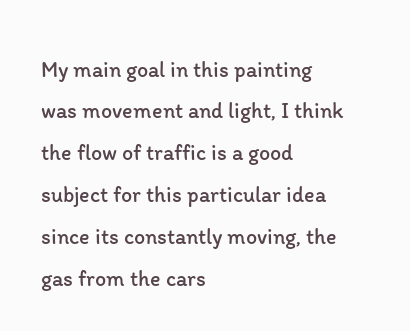My main goal in this painting was movement and light, I think the flow of traffic is a good subject for this particular idea since its constantly moving, the gas from the cars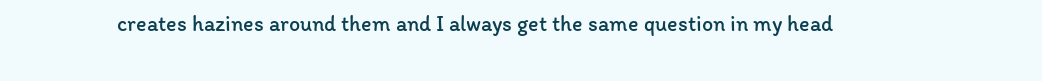creates hazines around them and I always get the same question in my head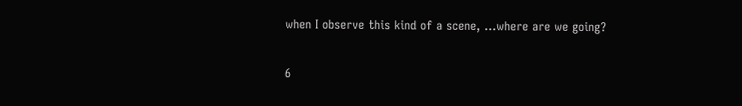when I observe this kind of a scene, …where are we going?

6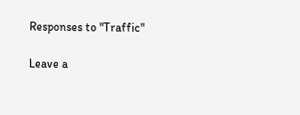Responses to "Traffic"

Leave a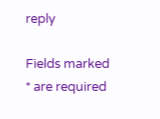reply

Fields marked * are required